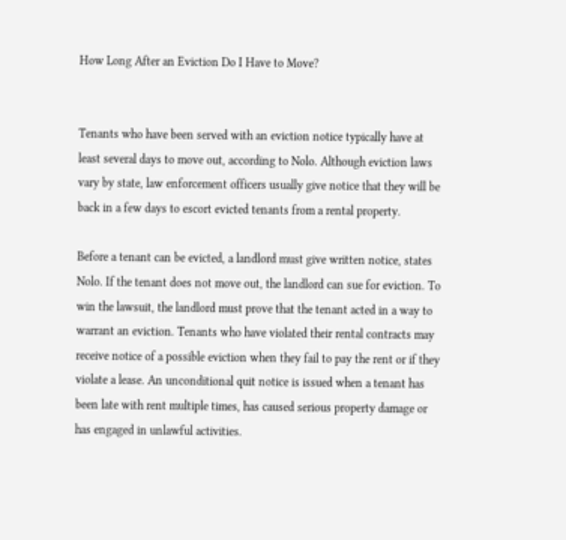How Long After an Eviction Do I Have to Move?


Tenants who have been served with an eviction notice typically have at least several days to move out, according to Nolo. Although eviction laws vary by state, law enforcement officers usually give notice that they will be back in a few days to escort evicted tenants from a rental property.

Before a tenant can be evicted, a landlord must give written notice, states Nolo. If the tenant does not move out, the landlord can sue for eviction. To win the lawsuit, the landlord must prove that the tenant acted in a way to warrant an eviction. Tenants who have violated their rental contracts may receive notice of a possible eviction when they fail to pay the rent or if they violate a lease. An unconditional quit notice is issued when a tenant has been late with rent multiple times, has caused serious property damage or has engaged in unlawful activities.